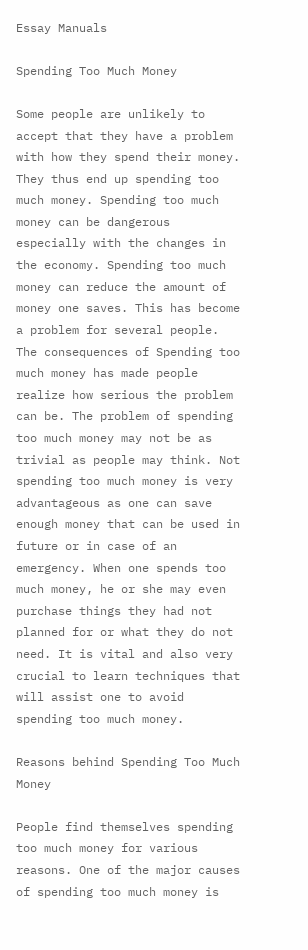Essay Manuals

Spending Too Much Money

Some people are unlikely to accept that they have a problem with how they spend their money. They thus end up spending too much money. Spending too much money can be dangerous especially with the changes in the economy. Spending too much money can reduce the amount of money one saves. This has become a problem for several people. The consequences of Spending too much money has made people realize how serious the problem can be. The problem of spending too much money may not be as trivial as people may think. Not spending too much money is very advantageous as one can save enough money that can be used in future or in case of an emergency. When one spends too much money, he or she may even purchase things they had not planned for or what they do not need. It is vital and also very crucial to learn techniques that will assist one to avoid spending too much money.

Reasons behind Spending Too Much Money

People find themselves spending too much money for various reasons. One of the major causes of spending too much money is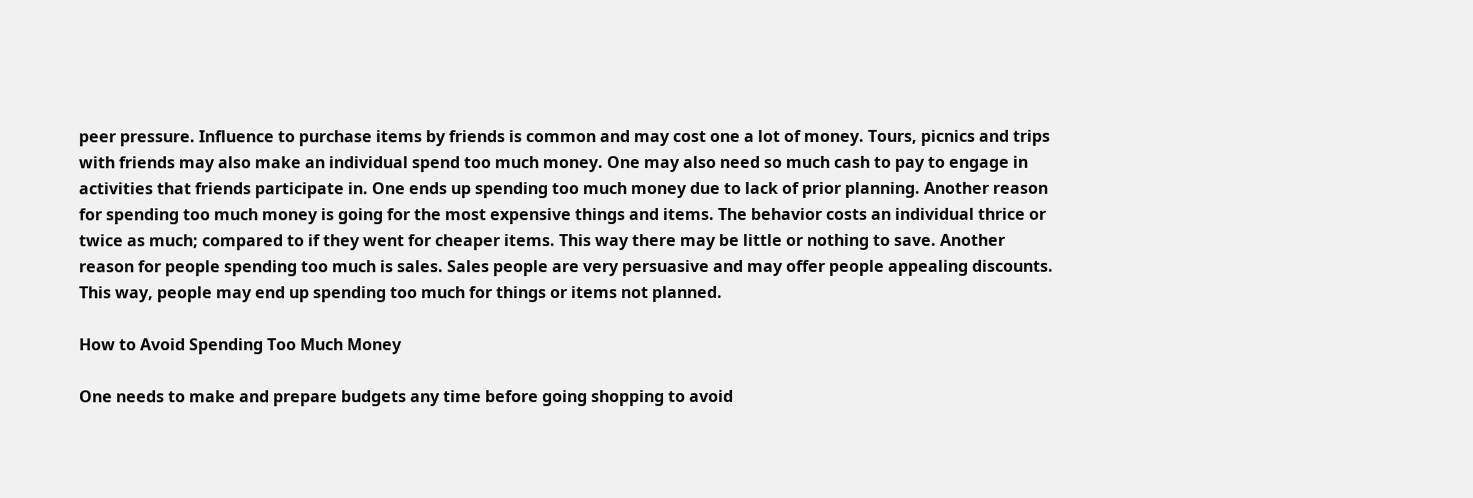peer pressure. Influence to purchase items by friends is common and may cost one a lot of money. Tours, picnics and trips with friends may also make an individual spend too much money. One may also need so much cash to pay to engage in activities that friends participate in. One ends up spending too much money due to lack of prior planning. Another reason for spending too much money is going for the most expensive things and items. The behavior costs an individual thrice or twice as much; compared to if they went for cheaper items. This way there may be little or nothing to save. Another reason for people spending too much is sales. Sales people are very persuasive and may offer people appealing discounts. This way, people may end up spending too much for things or items not planned.

How to Avoid Spending Too Much Money

One needs to make and prepare budgets any time before going shopping to avoid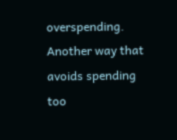overspending. Another way that avoids spending too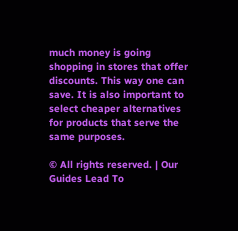much money is going shopping in stores that offer discounts. This way one can save. It is also important to select cheaper alternatives for products that serve the same purposes.

© All rights reserved. | Our Guides Lead To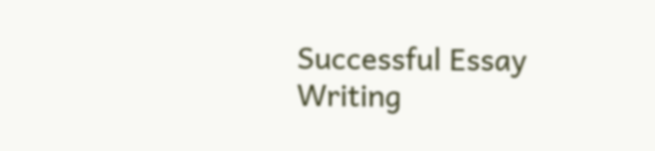Successful Essay Writing